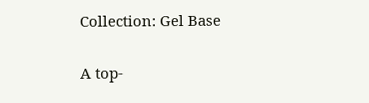Collection: Gel Base

A top-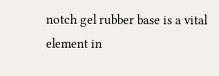notch gel rubber base is a vital element in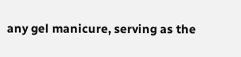any gel manicure, serving as the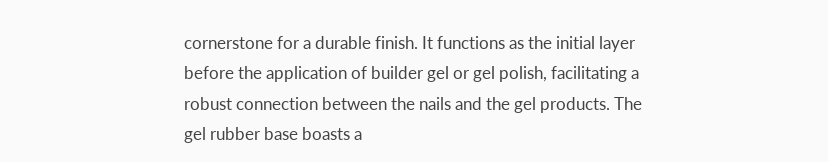cornerstone for a durable finish. It functions as the initial layer before the application of builder gel or gel polish, facilitating a robust connection between the nails and the gel products. The gel rubber base boasts a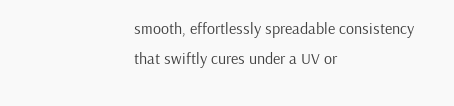smooth, effortlessly spreadable consistency that swiftly cures under a UV or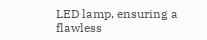LED lamp, ensuring a flawless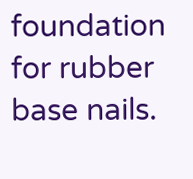foundation for rubber base nails.